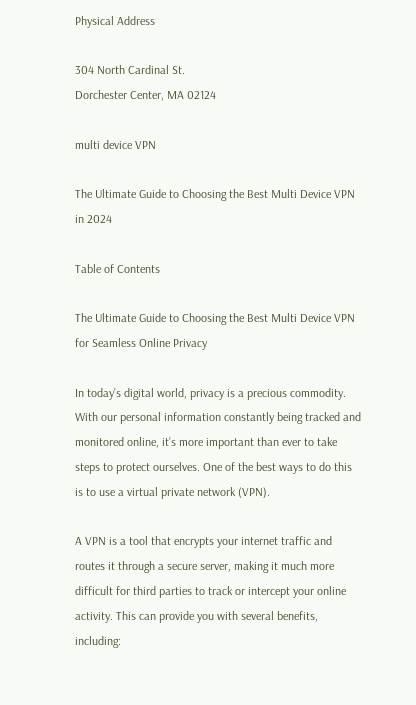Physical Address

304 North Cardinal St.
Dorchester Center, MA 02124

multi device VPN

The Ultimate Guide to Choosing the Best Multi Device VPN in 2024

Table of Contents

The Ultimate Guide to Choosing the Best Multi Device VPN for Seamless Online Privacy

In today’s digital world, privacy is a precious commodity. With our personal information constantly being tracked and monitored online, it’s more important than ever to take steps to protect ourselves. One of the best ways to do this is to use a virtual private network (VPN).

A VPN is a tool that encrypts your internet traffic and routes it through a secure server, making it much more difficult for third parties to track or intercept your online activity. This can provide you with several benefits, including: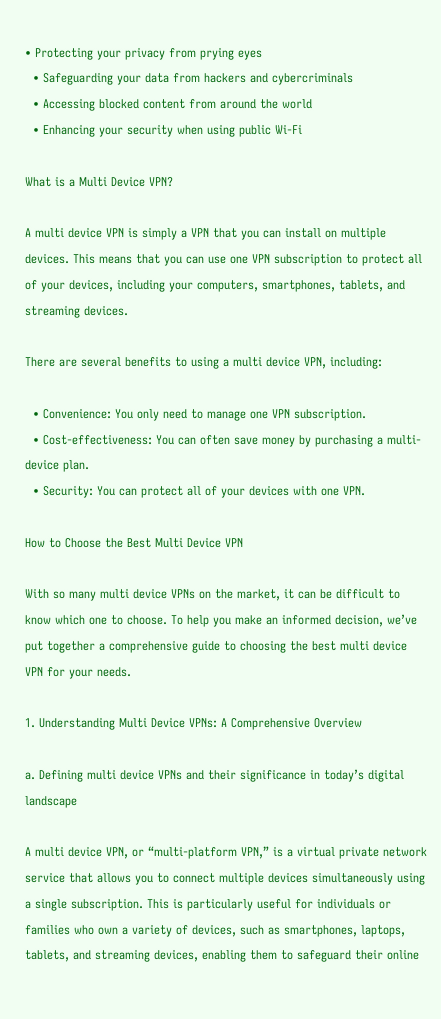• Protecting your privacy from prying eyes
  • Safeguarding your data from hackers and cybercriminals
  • Accessing blocked content from around the world
  • Enhancing your security when using public Wi-Fi

What is a Multi Device VPN?

A multi device VPN is simply a VPN that you can install on multiple devices. This means that you can use one VPN subscription to protect all of your devices, including your computers, smartphones, tablets, and streaming devices.

There are several benefits to using a multi device VPN, including:

  • Convenience: You only need to manage one VPN subscription.
  • Cost-effectiveness: You can often save money by purchasing a multi-device plan.
  • Security: You can protect all of your devices with one VPN.

How to Choose the Best Multi Device VPN

With so many multi device VPNs on the market, it can be difficult to know which one to choose. To help you make an informed decision, we’ve put together a comprehensive guide to choosing the best multi device VPN for your needs.

1. Understanding Multi Device VPNs: A Comprehensive Overview

a. Defining multi device VPNs and their significance in today’s digital landscape

A multi device VPN, or “multi-platform VPN,” is a virtual private network service that allows you to connect multiple devices simultaneously using a single subscription. This is particularly useful for individuals or families who own a variety of devices, such as smartphones, laptops, tablets, and streaming devices, enabling them to safeguard their online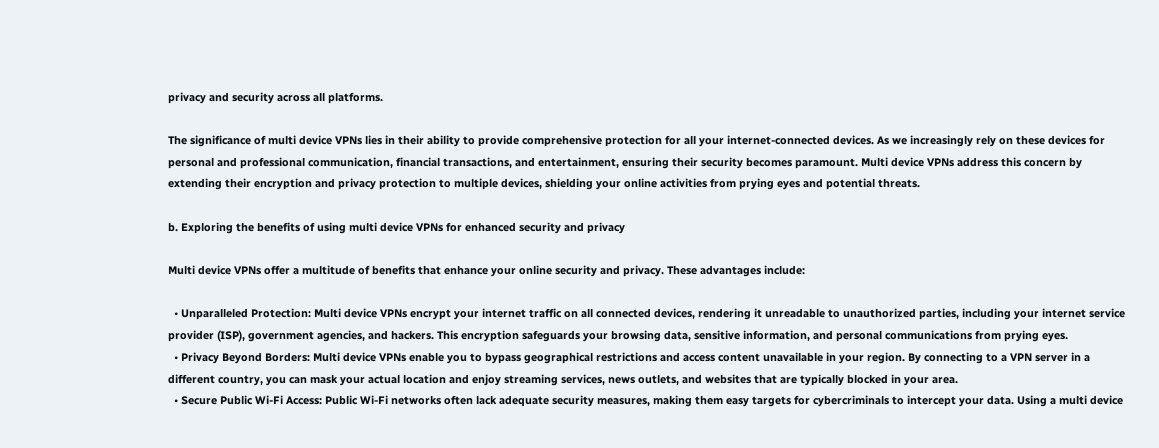privacy and security across all platforms.

The significance of multi device VPNs lies in their ability to provide comprehensive protection for all your internet-connected devices. As we increasingly rely on these devices for personal and professional communication, financial transactions, and entertainment, ensuring their security becomes paramount. Multi device VPNs address this concern by extending their encryption and privacy protection to multiple devices, shielding your online activities from prying eyes and potential threats.

b. Exploring the benefits of using multi device VPNs for enhanced security and privacy

Multi device VPNs offer a multitude of benefits that enhance your online security and privacy. These advantages include:

  • Unparalleled Protection: Multi device VPNs encrypt your internet traffic on all connected devices, rendering it unreadable to unauthorized parties, including your internet service provider (ISP), government agencies, and hackers. This encryption safeguards your browsing data, sensitive information, and personal communications from prying eyes.
  • Privacy Beyond Borders: Multi device VPNs enable you to bypass geographical restrictions and access content unavailable in your region. By connecting to a VPN server in a different country, you can mask your actual location and enjoy streaming services, news outlets, and websites that are typically blocked in your area.
  • Secure Public Wi-Fi Access: Public Wi-Fi networks often lack adequate security measures, making them easy targets for cybercriminals to intercept your data. Using a multi device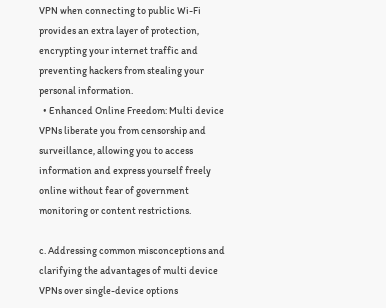VPN when connecting to public Wi-Fi provides an extra layer of protection, encrypting your internet traffic and preventing hackers from stealing your personal information.
  • Enhanced Online Freedom: Multi device VPNs liberate you from censorship and surveillance, allowing you to access information and express yourself freely online without fear of government monitoring or content restrictions.

c. Addressing common misconceptions and clarifying the advantages of multi device VPNs over single-device options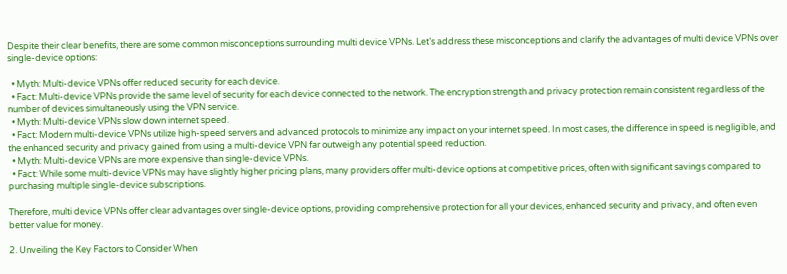Despite their clear benefits, there are some common misconceptions surrounding multi device VPNs. Let’s address these misconceptions and clarify the advantages of multi device VPNs over single-device options:

  • Myth: Multi-device VPNs offer reduced security for each device.
  • Fact: Multi-device VPNs provide the same level of security for each device connected to the network. The encryption strength and privacy protection remain consistent regardless of the number of devices simultaneously using the VPN service.
  • Myth: Multi-device VPNs slow down internet speed.
  • Fact: Modern multi-device VPNs utilize high-speed servers and advanced protocols to minimize any impact on your internet speed. In most cases, the difference in speed is negligible, and the enhanced security and privacy gained from using a multi-device VPN far outweigh any potential speed reduction.
  • Myth: Multi-device VPNs are more expensive than single-device VPNs.
  • Fact: While some multi-device VPNs may have slightly higher pricing plans, many providers offer multi-device options at competitive prices, often with significant savings compared to purchasing multiple single-device subscriptions.

Therefore, multi device VPNs offer clear advantages over single-device options, providing comprehensive protection for all your devices, enhanced security and privacy, and often even better value for money.

2. Unveiling the Key Factors to Consider When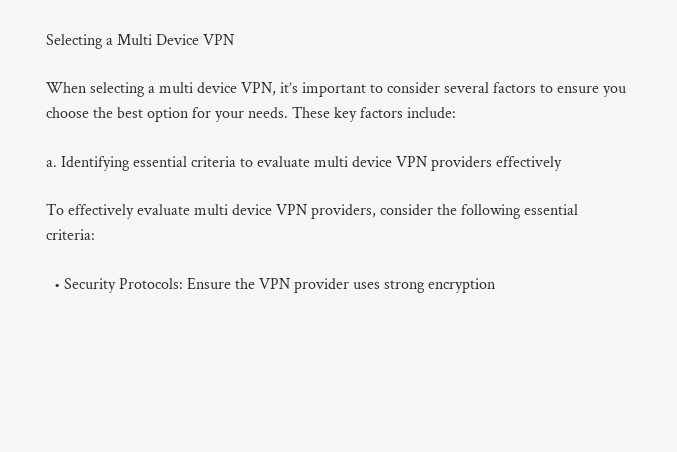Selecting a Multi Device VPN

When selecting a multi device VPN, it’s important to consider several factors to ensure you choose the best option for your needs. These key factors include:

a. Identifying essential criteria to evaluate multi device VPN providers effectively

To effectively evaluate multi device VPN providers, consider the following essential criteria:

  • Security Protocols: Ensure the VPN provider uses strong encryption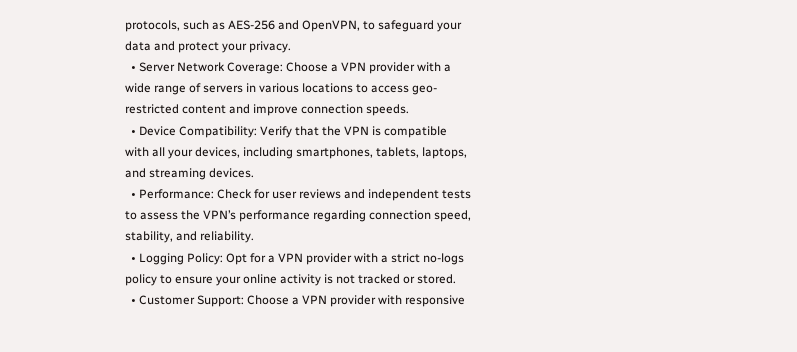protocols, such as AES-256 and OpenVPN, to safeguard your data and protect your privacy.
  • Server Network Coverage: Choose a VPN provider with a wide range of servers in various locations to access geo-restricted content and improve connection speeds.
  • Device Compatibility: Verify that the VPN is compatible with all your devices, including smartphones, tablets, laptops, and streaming devices.
  • Performance: Check for user reviews and independent tests to assess the VPN’s performance regarding connection speed, stability, and reliability.
  • Logging Policy: Opt for a VPN provider with a strict no-logs policy to ensure your online activity is not tracked or stored.
  • Customer Support: Choose a VPN provider with responsive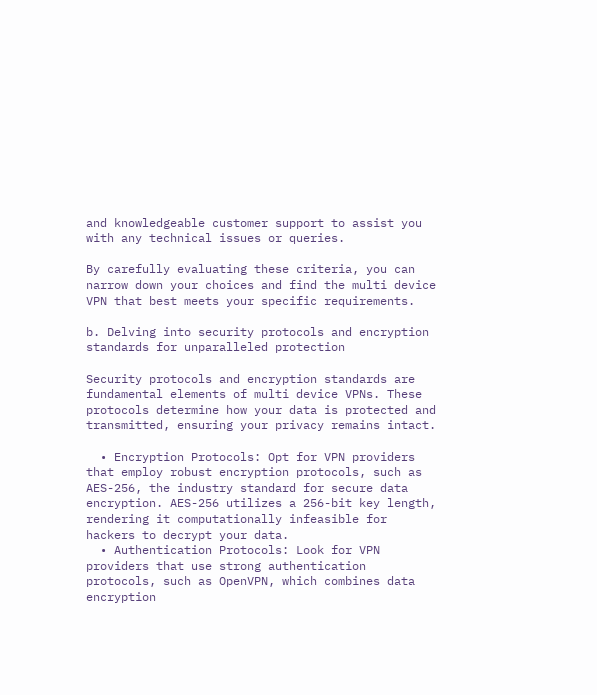and knowledgeable customer support to assist you with any technical issues or queries.

By carefully evaluating these criteria, you can narrow down your choices and find the multi device VPN that best meets your specific requirements.

b. Delving into security protocols and encryption standards for unparalleled protection

Security protocols and encryption standards are fundamental elements of multi device VPNs. These protocols determine how your data is protected and transmitted, ensuring your privacy remains intact.

  • Encryption Protocols: Opt for VPN providers that employ robust encryption protocols, such as AES-256, the industry standard for secure data encryption. AES-256 utilizes a 256-bit key length, rendering it computationally infeasible for hackers to decrypt your data.
  • Authentication Protocols: Look for VPN providers that use strong authentication protocols, such as OpenVPN, which combines data encryption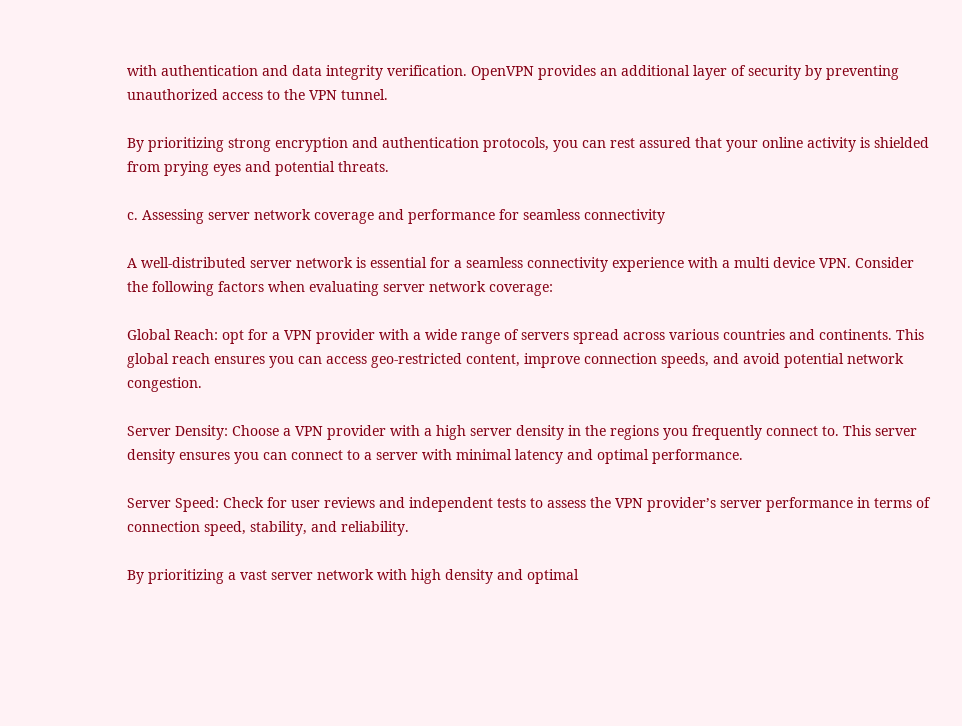with authentication and data integrity verification. OpenVPN provides an additional layer of security by preventing unauthorized access to the VPN tunnel.

By prioritizing strong encryption and authentication protocols, you can rest assured that your online activity is shielded from prying eyes and potential threats.

c. Assessing server network coverage and performance for seamless connectivity

A well-distributed server network is essential for a seamless connectivity experience with a multi device VPN. Consider the following factors when evaluating server network coverage:

Global Reach: opt for a VPN provider with a wide range of servers spread across various countries and continents. This global reach ensures you can access geo-restricted content, improve connection speeds, and avoid potential network congestion.

Server Density: Choose a VPN provider with a high server density in the regions you frequently connect to. This server density ensures you can connect to a server with minimal latency and optimal performance.

Server Speed: Check for user reviews and independent tests to assess the VPN provider’s server performance in terms of connection speed, stability, and reliability.

By prioritizing a vast server network with high density and optimal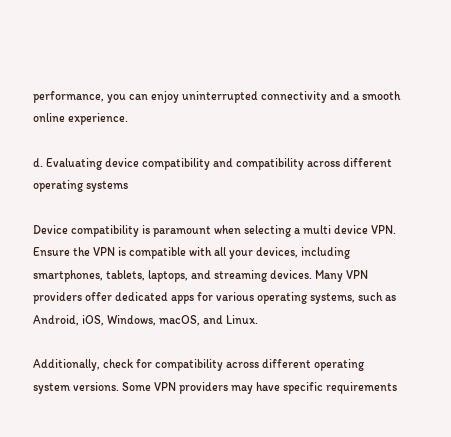performance, you can enjoy uninterrupted connectivity and a smooth online experience.

d. Evaluating device compatibility and compatibility across different operating systems

Device compatibility is paramount when selecting a multi device VPN. Ensure the VPN is compatible with all your devices, including smartphones, tablets, laptops, and streaming devices. Many VPN providers offer dedicated apps for various operating systems, such as Android, iOS, Windows, macOS, and Linux.

Additionally, check for compatibility across different operating system versions. Some VPN providers may have specific requirements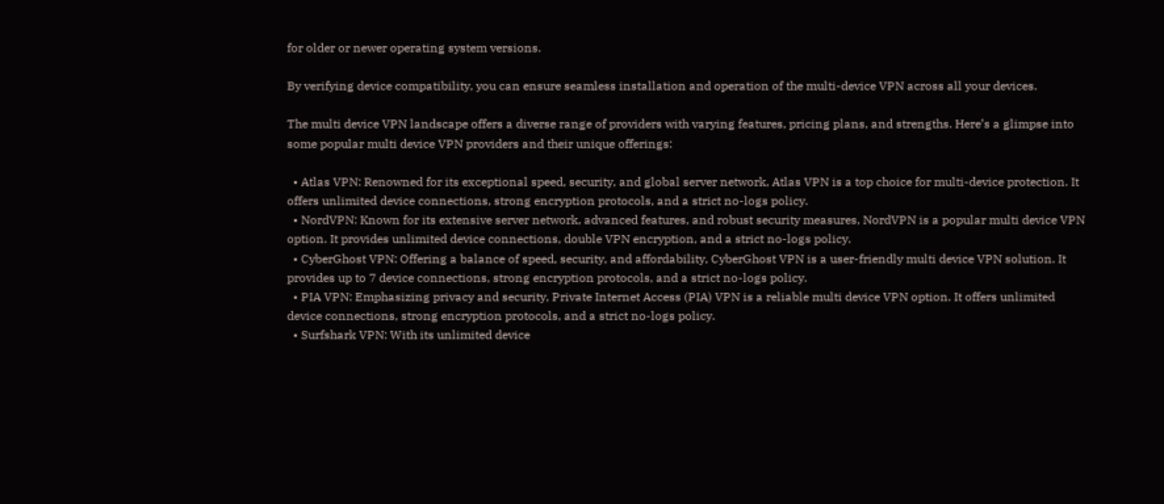for older or newer operating system versions.

By verifying device compatibility, you can ensure seamless installation and operation of the multi-device VPN across all your devices.

The multi device VPN landscape offers a diverse range of providers with varying features, pricing plans, and strengths. Here’s a glimpse into some popular multi device VPN providers and their unique offerings:

  • Atlas VPN: Renowned for its exceptional speed, security, and global server network, Atlas VPN is a top choice for multi-device protection. It offers unlimited device connections, strong encryption protocols, and a strict no-logs policy.
  • NordVPN: Known for its extensive server network, advanced features, and robust security measures, NordVPN is a popular multi device VPN option. It provides unlimited device connections, double VPN encryption, and a strict no-logs policy.
  • CyberGhost VPN: Offering a balance of speed, security, and affordability, CyberGhost VPN is a user-friendly multi device VPN solution. It provides up to 7 device connections, strong encryption protocols, and a strict no-logs policy.
  • PIA VPN: Emphasizing privacy and security, Private Internet Access (PIA) VPN is a reliable multi device VPN option. It offers unlimited device connections, strong encryption protocols, and a strict no-logs policy.
  • Surfshark VPN: With its unlimited device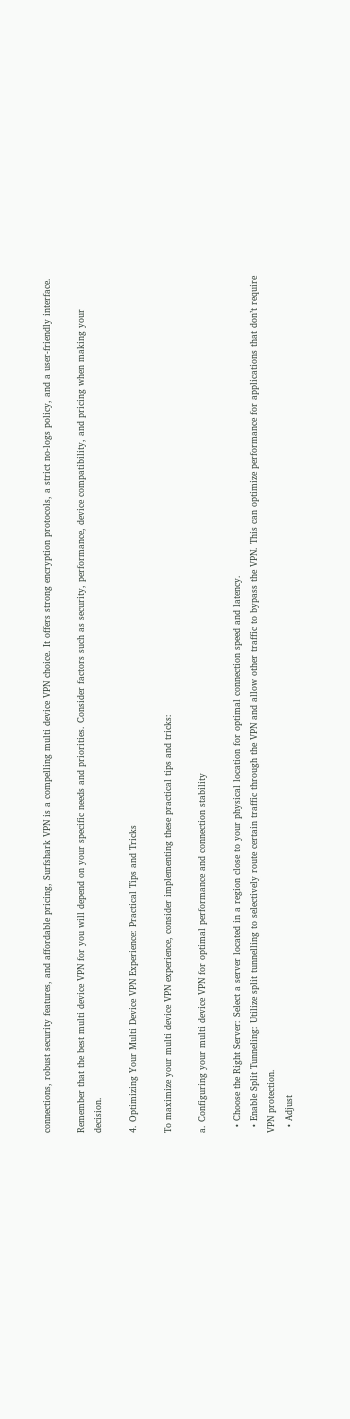connections, robust security features, and affordable pricing, Surfshark VPN is a compelling multi device VPN choice. It offers strong encryption protocols, a strict no-logs policy, and a user-friendly interface.

Remember that the best multi device VPN for you will depend on your specific needs and priorities. Consider factors such as security, performance, device compatibility, and pricing when making your decision.

4. Optimizing Your Multi Device VPN Experience: Practical Tips and Tricks

To maximize your multi device VPN experience, consider implementing these practical tips and tricks:

a. Configuring your multi device VPN for optimal performance and connection stability

  • Choose the Right Server: Select a server located in a region close to your physical location for optimal connection speed and latency.
  • Enable Split Tunneling: Utilize split tunnelling to selectively route certain traffic through the VPN and allow other traffic to bypass the VPN. This can optimize performance for applications that don’t require VPN protection.
  • Adjust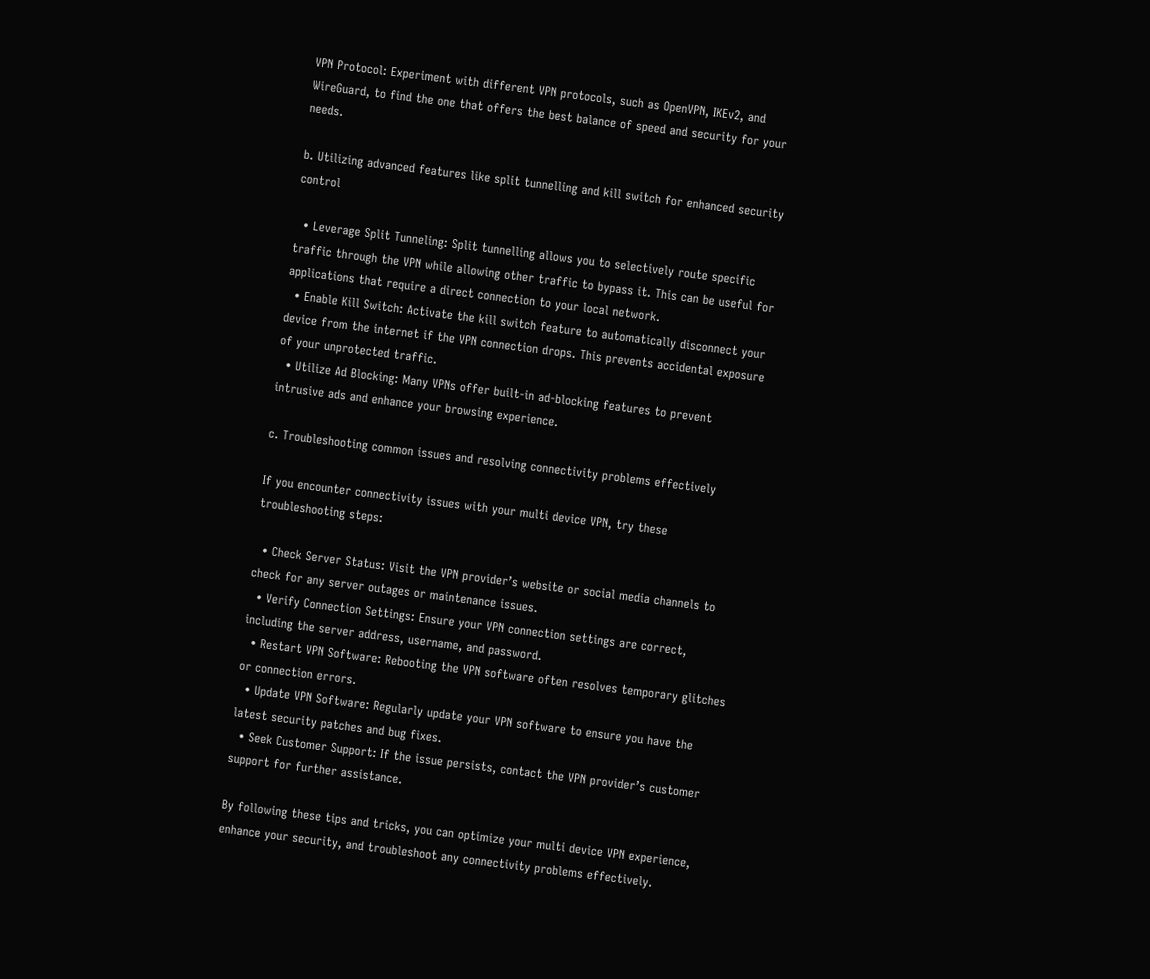VPN Protocol: Experiment with different VPN protocols, such as OpenVPN, IKEv2, and WireGuard, to find the one that offers the best balance of speed and security for your needs.

b. Utilizing advanced features like split tunnelling and kill switch for enhanced security control

  • Leverage Split Tunneling: Split tunnelling allows you to selectively route specific traffic through the VPN while allowing other traffic to bypass it. This can be useful for applications that require a direct connection to your local network.
  • Enable Kill Switch: Activate the kill switch feature to automatically disconnect your device from the internet if the VPN connection drops. This prevents accidental exposure of your unprotected traffic.
  • Utilize Ad Blocking: Many VPNs offer built-in ad-blocking features to prevent intrusive ads and enhance your browsing experience.

c. Troubleshooting common issues and resolving connectivity problems effectively

If you encounter connectivity issues with your multi device VPN, try these troubleshooting steps:

  • Check Server Status: Visit the VPN provider’s website or social media channels to check for any server outages or maintenance issues.
  • Verify Connection Settings: Ensure your VPN connection settings are correct, including the server address, username, and password.
  • Restart VPN Software: Rebooting the VPN software often resolves temporary glitches or connection errors.
  • Update VPN Software: Regularly update your VPN software to ensure you have the latest security patches and bug fixes.
  • Seek Customer Support: If the issue persists, contact the VPN provider’s customer support for further assistance.

By following these tips and tricks, you can optimize your multi device VPN experience, enhance your security, and troubleshoot any connectivity problems effectively.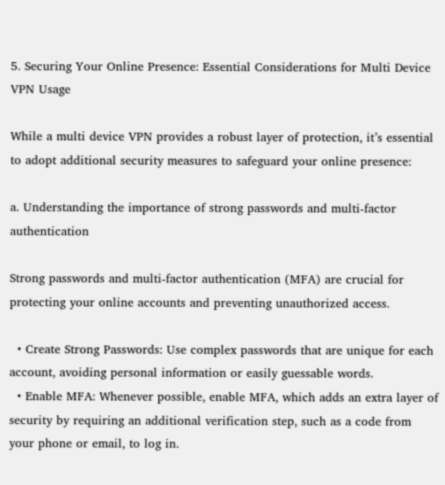5. Securing Your Online Presence: Essential Considerations for Multi Device VPN Usage

While a multi device VPN provides a robust layer of protection, it’s essential to adopt additional security measures to safeguard your online presence:

a. Understanding the importance of strong passwords and multi-factor authentication

Strong passwords and multi-factor authentication (MFA) are crucial for protecting your online accounts and preventing unauthorized access.

  • Create Strong Passwords: Use complex passwords that are unique for each account, avoiding personal information or easily guessable words.
  • Enable MFA: Whenever possible, enable MFA, which adds an extra layer of security by requiring an additional verification step, such as a code from your phone or email, to log in.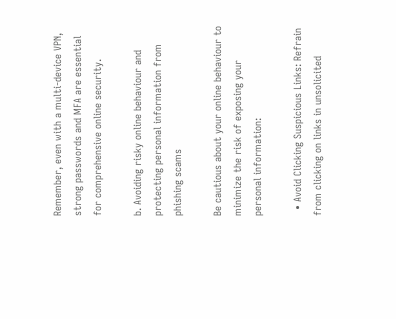Remember, even with a multi-device VPN, strong passwords and MFA are essential for comprehensive online security.

b. Avoiding risky online behaviour and protecting personal information from phishing scams

Be cautious about your online behaviour to minimize the risk of exposing your personal information:

  • Avoid Clicking Suspicious Links: Refrain from clicking on links in unsolicited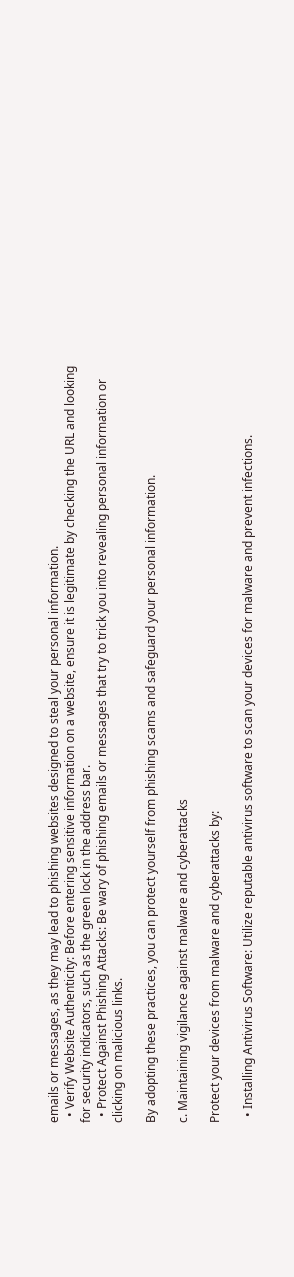emails or messages, as they may lead to phishing websites designed to steal your personal information.
  • Verify Website Authenticity: Before entering sensitive information on a website, ensure it is legitimate by checking the URL and looking for security indicators, such as the green lock in the address bar.
  • Protect Against Phishing Attacks: Be wary of phishing emails or messages that try to trick you into revealing personal information or clicking on malicious links.

By adopting these practices, you can protect yourself from phishing scams and safeguard your personal information.

c. Maintaining vigilance against malware and cyberattacks

Protect your devices from malware and cyberattacks by:

  • Installing Antivirus Software: Utilize reputable antivirus software to scan your devices for malware and prevent infections.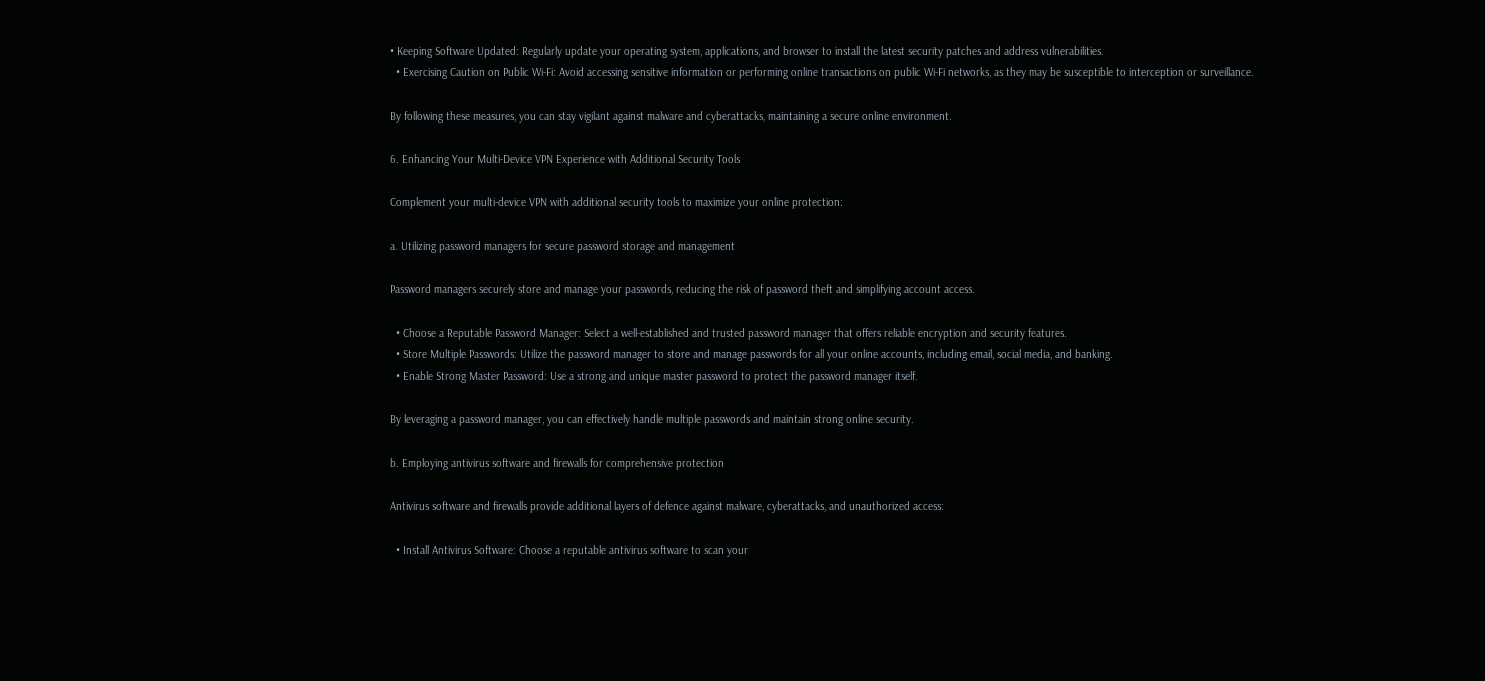• Keeping Software Updated: Regularly update your operating system, applications, and browser to install the latest security patches and address vulnerabilities.
  • Exercising Caution on Public Wi-Fi: Avoid accessing sensitive information or performing online transactions on public Wi-Fi networks, as they may be susceptible to interception or surveillance.

By following these measures, you can stay vigilant against malware and cyberattacks, maintaining a secure online environment.

6. Enhancing Your Multi-Device VPN Experience with Additional Security Tools

Complement your multi-device VPN with additional security tools to maximize your online protection:

a. Utilizing password managers for secure password storage and management

Password managers securely store and manage your passwords, reducing the risk of password theft and simplifying account access.

  • Choose a Reputable Password Manager: Select a well-established and trusted password manager that offers reliable encryption and security features.
  • Store Multiple Passwords: Utilize the password manager to store and manage passwords for all your online accounts, including email, social media, and banking.
  • Enable Strong Master Password: Use a strong and unique master password to protect the password manager itself.

By leveraging a password manager, you can effectively handle multiple passwords and maintain strong online security.

b. Employing antivirus software and firewalls for comprehensive protection

Antivirus software and firewalls provide additional layers of defence against malware, cyberattacks, and unauthorized access:

  • Install Antivirus Software: Choose a reputable antivirus software to scan your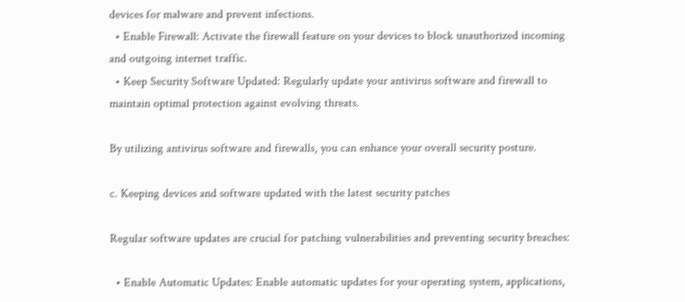devices for malware and prevent infections.
  • Enable Firewall: Activate the firewall feature on your devices to block unauthorized incoming and outgoing internet traffic.
  • Keep Security Software Updated: Regularly update your antivirus software and firewall to maintain optimal protection against evolving threats.

By utilizing antivirus software and firewalls, you can enhance your overall security posture.

c. Keeping devices and software updated with the latest security patches

Regular software updates are crucial for patching vulnerabilities and preventing security breaches:

  • Enable Automatic Updates: Enable automatic updates for your operating system, applications,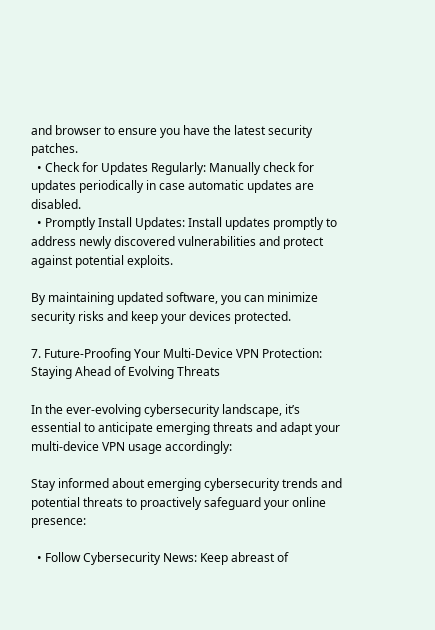and browser to ensure you have the latest security patches.
  • Check for Updates Regularly: Manually check for updates periodically in case automatic updates are disabled.
  • Promptly Install Updates: Install updates promptly to address newly discovered vulnerabilities and protect against potential exploits.

By maintaining updated software, you can minimize security risks and keep your devices protected.

7. Future-Proofing Your Multi-Device VPN Protection: Staying Ahead of Evolving Threats

In the ever-evolving cybersecurity landscape, it’s essential to anticipate emerging threats and adapt your multi-device VPN usage accordingly:

Stay informed about emerging cybersecurity trends and potential threats to proactively safeguard your online presence:

  • Follow Cybersecurity News: Keep abreast of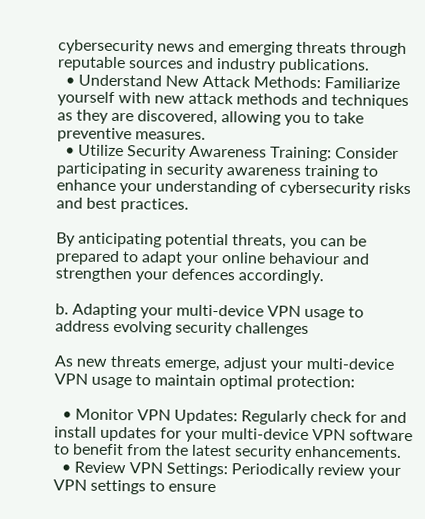cybersecurity news and emerging threats through reputable sources and industry publications.
  • Understand New Attack Methods: Familiarize yourself with new attack methods and techniques as they are discovered, allowing you to take preventive measures.
  • Utilize Security Awareness Training: Consider participating in security awareness training to enhance your understanding of cybersecurity risks and best practices.

By anticipating potential threats, you can be prepared to adapt your online behaviour and strengthen your defences accordingly.

b. Adapting your multi-device VPN usage to address evolving security challenges

As new threats emerge, adjust your multi-device VPN usage to maintain optimal protection:

  • Monitor VPN Updates: Regularly check for and install updates for your multi-device VPN software to benefit from the latest security enhancements.
  • Review VPN Settings: Periodically review your VPN settings to ensure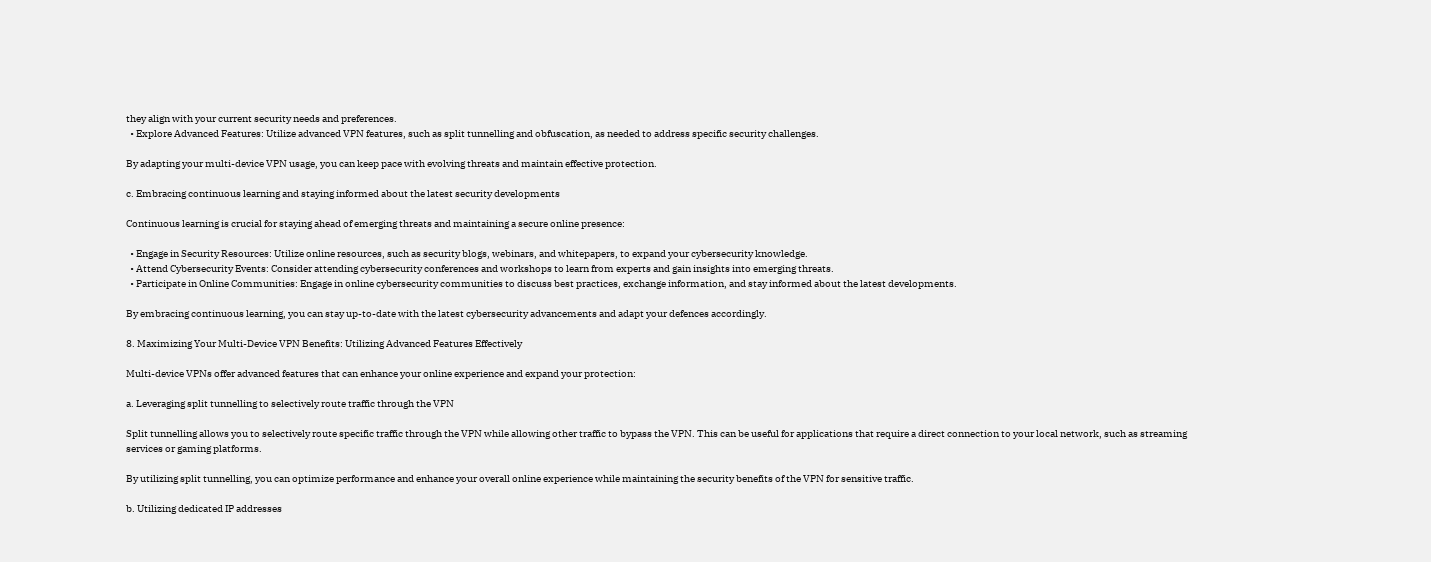they align with your current security needs and preferences.
  • Explore Advanced Features: Utilize advanced VPN features, such as split tunnelling and obfuscation, as needed to address specific security challenges.

By adapting your multi-device VPN usage, you can keep pace with evolving threats and maintain effective protection.

c. Embracing continuous learning and staying informed about the latest security developments

Continuous learning is crucial for staying ahead of emerging threats and maintaining a secure online presence:

  • Engage in Security Resources: Utilize online resources, such as security blogs, webinars, and whitepapers, to expand your cybersecurity knowledge.
  • Attend Cybersecurity Events: Consider attending cybersecurity conferences and workshops to learn from experts and gain insights into emerging threats.
  • Participate in Online Communities: Engage in online cybersecurity communities to discuss best practices, exchange information, and stay informed about the latest developments.

By embracing continuous learning, you can stay up-to-date with the latest cybersecurity advancements and adapt your defences accordingly.

8. Maximizing Your Multi-Device VPN Benefits: Utilizing Advanced Features Effectively

Multi-device VPNs offer advanced features that can enhance your online experience and expand your protection:

a. Leveraging split tunnelling to selectively route traffic through the VPN

Split tunnelling allows you to selectively route specific traffic through the VPN while allowing other traffic to bypass the VPN. This can be useful for applications that require a direct connection to your local network, such as streaming services or gaming platforms.

By utilizing split tunnelling, you can optimize performance and enhance your overall online experience while maintaining the security benefits of the VPN for sensitive traffic.

b. Utilizing dedicated IP addresses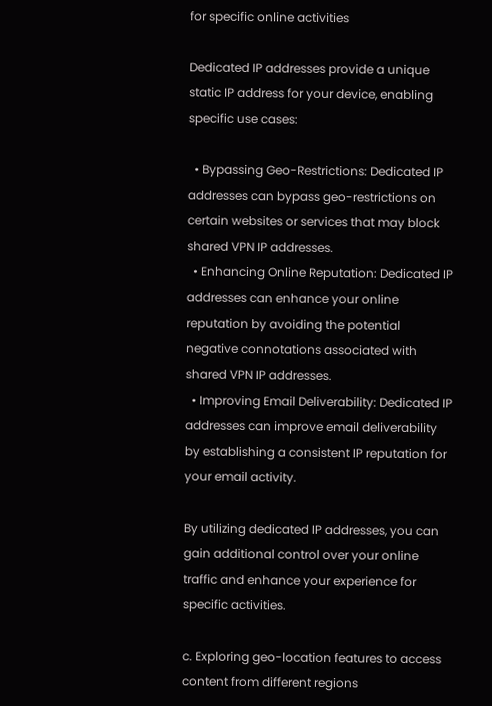for specific online activities

Dedicated IP addresses provide a unique static IP address for your device, enabling specific use cases:

  • Bypassing Geo-Restrictions: Dedicated IP addresses can bypass geo-restrictions on certain websites or services that may block shared VPN IP addresses.
  • Enhancing Online Reputation: Dedicated IP addresses can enhance your online reputation by avoiding the potential negative connotations associated with shared VPN IP addresses.
  • Improving Email Deliverability: Dedicated IP addresses can improve email deliverability by establishing a consistent IP reputation for your email activity.

By utilizing dedicated IP addresses, you can gain additional control over your online traffic and enhance your experience for specific activities.

c. Exploring geo-location features to access content from different regions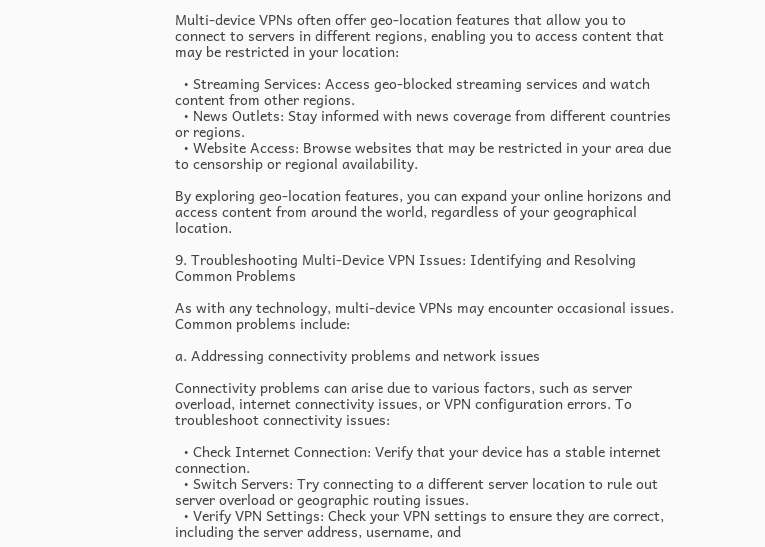Multi-device VPNs often offer geo-location features that allow you to connect to servers in different regions, enabling you to access content that may be restricted in your location:

  • Streaming Services: Access geo-blocked streaming services and watch content from other regions.
  • News Outlets: Stay informed with news coverage from different countries or regions.
  • Website Access: Browse websites that may be restricted in your area due to censorship or regional availability.

By exploring geo-location features, you can expand your online horizons and access content from around the world, regardless of your geographical location.

9. Troubleshooting Multi-Device VPN Issues: Identifying and Resolving Common Problems

As with any technology, multi-device VPNs may encounter occasional issues. Common problems include:

a. Addressing connectivity problems and network issues

Connectivity problems can arise due to various factors, such as server overload, internet connectivity issues, or VPN configuration errors. To troubleshoot connectivity issues:

  • Check Internet Connection: Verify that your device has a stable internet connection.
  • Switch Servers: Try connecting to a different server location to rule out server overload or geographic routing issues.
  • Verify VPN Settings: Check your VPN settings to ensure they are correct, including the server address, username, and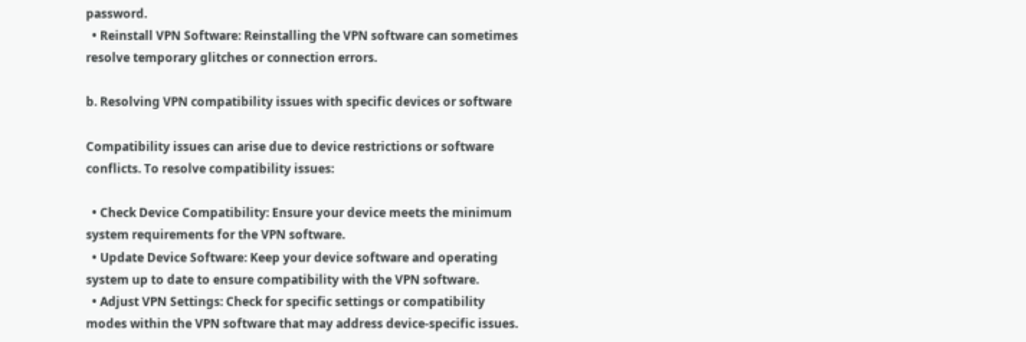password.
  • Reinstall VPN Software: Reinstalling the VPN software can sometimes resolve temporary glitches or connection errors.

b. Resolving VPN compatibility issues with specific devices or software

Compatibility issues can arise due to device restrictions or software conflicts. To resolve compatibility issues:

  • Check Device Compatibility: Ensure your device meets the minimum system requirements for the VPN software.
  • Update Device Software: Keep your device software and operating system up to date to ensure compatibility with the VPN software.
  • Adjust VPN Settings: Check for specific settings or compatibility modes within the VPN software that may address device-specific issues.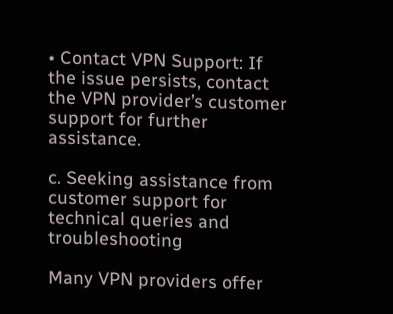• Contact VPN Support: If the issue persists, contact the VPN provider’s customer support for further assistance.

c. Seeking assistance from customer support for technical queries and troubleshooting

Many VPN providers offer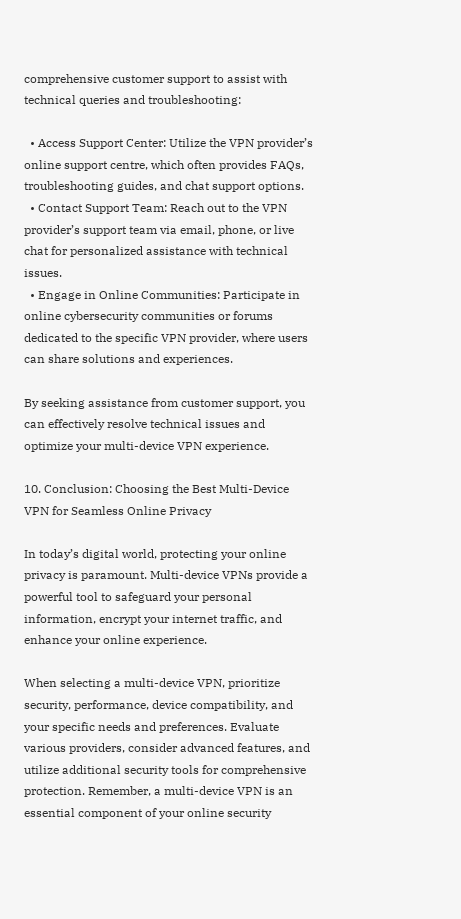comprehensive customer support to assist with technical queries and troubleshooting:

  • Access Support Center: Utilize the VPN provider’s online support centre, which often provides FAQs, troubleshooting guides, and chat support options.
  • Contact Support Team: Reach out to the VPN provider’s support team via email, phone, or live chat for personalized assistance with technical issues.
  • Engage in Online Communities: Participate in online cybersecurity communities or forums dedicated to the specific VPN provider, where users can share solutions and experiences.

By seeking assistance from customer support, you can effectively resolve technical issues and optimize your multi-device VPN experience.

10. Conclusion: Choosing the Best Multi-Device VPN for Seamless Online Privacy

In today’s digital world, protecting your online privacy is paramount. Multi-device VPNs provide a powerful tool to safeguard your personal information, encrypt your internet traffic, and enhance your online experience.

When selecting a multi-device VPN, prioritize security, performance, device compatibility, and your specific needs and preferences. Evaluate various providers, consider advanced features, and utilize additional security tools for comprehensive protection. Remember, a multi-device VPN is an essential component of your online security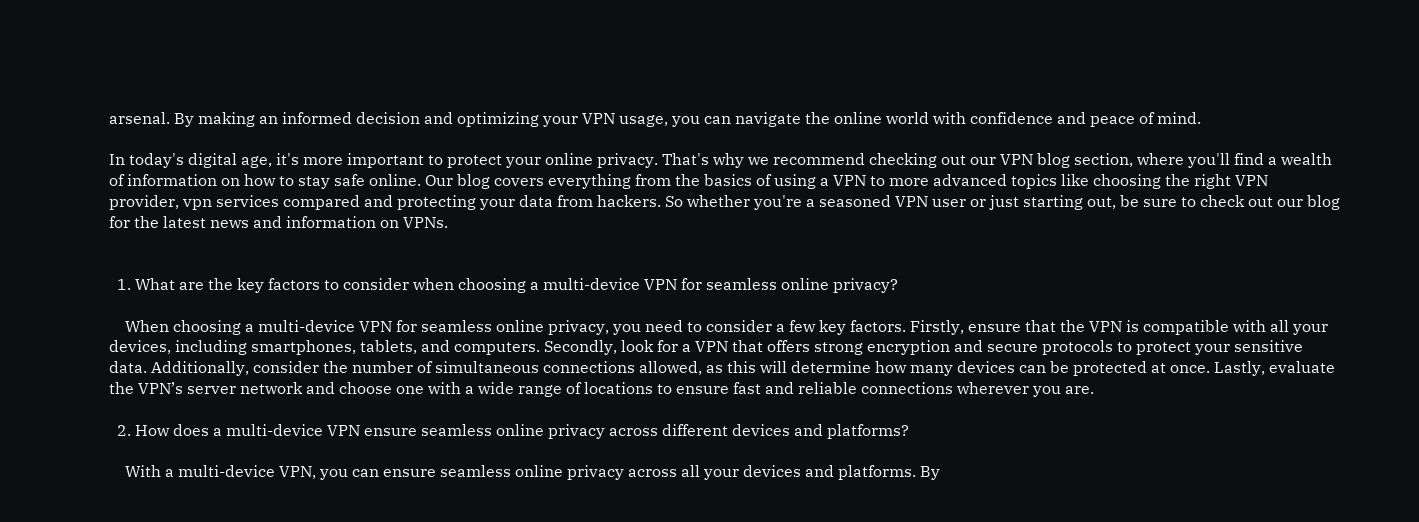arsenal. By making an informed decision and optimizing your VPN usage, you can navigate the online world with confidence and peace of mind.

In today's digital age, it's more important to protect your online privacy. That's why we recommend checking out our VPN blog section, where you'll find a wealth of information on how to stay safe online. Our blog covers everything from the basics of using a VPN to more advanced topics like choosing the right VPN provider, vpn services compared and protecting your data from hackers. So whether you're a seasoned VPN user or just starting out, be sure to check out our blog for the latest news and information on VPNs.


  1. What are the key factors to consider when choosing a multi-device VPN for seamless online privacy?

    When choosing a multi-device VPN for seamless online privacy, you need to consider a few key factors. Firstly, ensure that the VPN is compatible with all your devices, including smartphones, tablets, and computers. Secondly, look for a VPN that offers strong encryption and secure protocols to protect your sensitive data. Additionally, consider the number of simultaneous connections allowed, as this will determine how many devices can be protected at once. Lastly, evaluate the VPN’s server network and choose one with a wide range of locations to ensure fast and reliable connections wherever you are.

  2. How does a multi-device VPN ensure seamless online privacy across different devices and platforms?

    With a multi-device VPN, you can ensure seamless online privacy across all your devices and platforms. By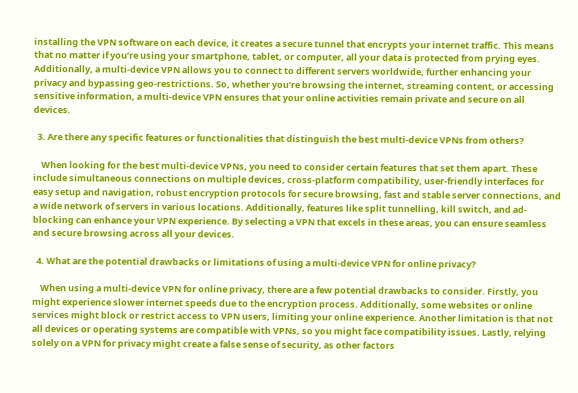installing the VPN software on each device, it creates a secure tunnel that encrypts your internet traffic. This means that no matter if you’re using your smartphone, tablet, or computer, all your data is protected from prying eyes. Additionally, a multi-device VPN allows you to connect to different servers worldwide, further enhancing your privacy and bypassing geo-restrictions. So, whether you’re browsing the internet, streaming content, or accessing sensitive information, a multi-device VPN ensures that your online activities remain private and secure on all devices.

  3. Are there any specific features or functionalities that distinguish the best multi-device VPNs from others?

    When looking for the best multi-device VPNs, you need to consider certain features that set them apart. These include simultaneous connections on multiple devices, cross-platform compatibility, user-friendly interfaces for easy setup and navigation, robust encryption protocols for secure browsing, fast and stable server connections, and a wide network of servers in various locations. Additionally, features like split tunnelling, kill switch, and ad-blocking can enhance your VPN experience. By selecting a VPN that excels in these areas, you can ensure seamless and secure browsing across all your devices.

  4. What are the potential drawbacks or limitations of using a multi-device VPN for online privacy?

    When using a multi-device VPN for online privacy, there are a few potential drawbacks to consider. Firstly, you might experience slower internet speeds due to the encryption process. Additionally, some websites or online services might block or restrict access to VPN users, limiting your online experience. Another limitation is that not all devices or operating systems are compatible with VPNs, so you might face compatibility issues. Lastly, relying solely on a VPN for privacy might create a false sense of security, as other factors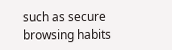such as secure browsing habits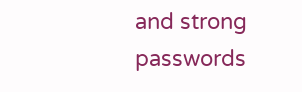and strong passwords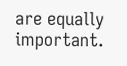are equally important.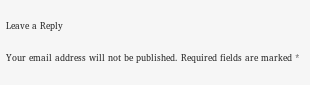Leave a Reply

Your email address will not be published. Required fields are marked *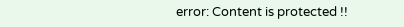error: Content is protected !!